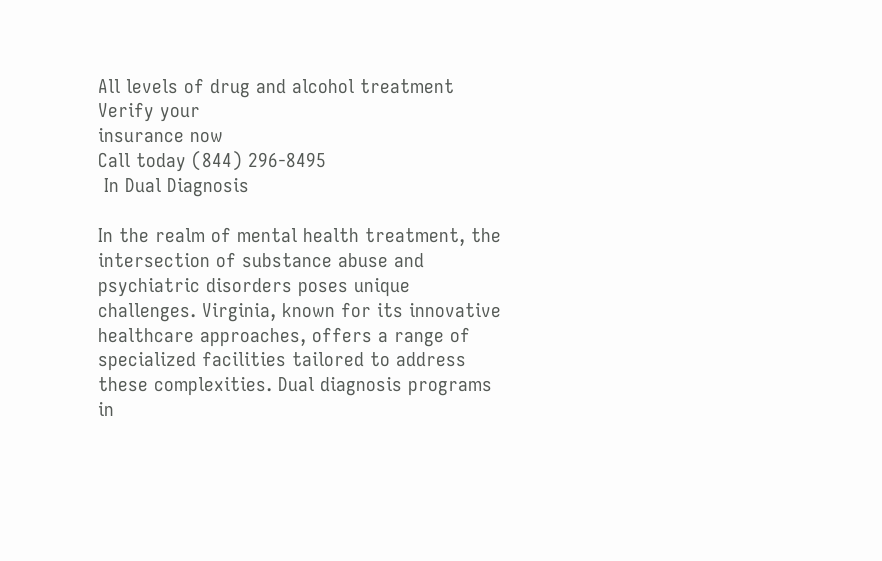All levels of drug and alcohol treatment
Verify your
insurance now
Call today (844) 296-8495
 In Dual Diagnosis

In the realm of mental health treatment, the intersection of substance abuse and psychiatric disorders poses unique challenges. Virginia, known for its innovative healthcare approaches, offers a range of specialized facilities tailored to address these complexities. Dual diagnosis programs in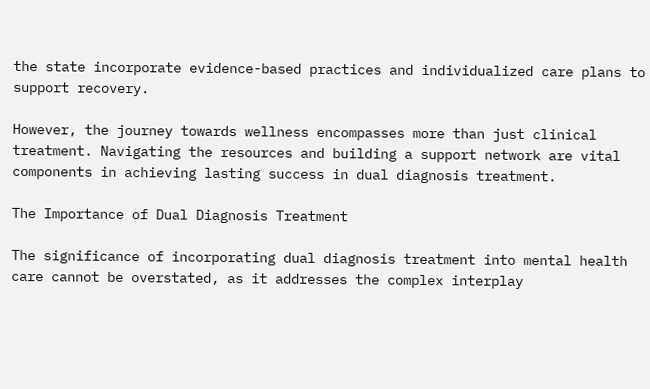the state incorporate evidence-based practices and individualized care plans to support recovery.

However, the journey towards wellness encompasses more than just clinical treatment. Navigating the resources and building a support network are vital components in achieving lasting success in dual diagnosis treatment.

The Importance of Dual Diagnosis Treatment

The significance of incorporating dual diagnosis treatment into mental health care cannot be overstated, as it addresses the complex interplay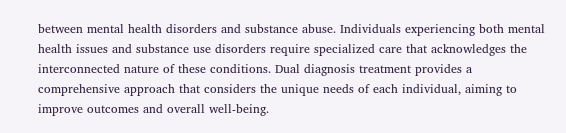between mental health disorders and substance abuse. Individuals experiencing both mental health issues and substance use disorders require specialized care that acknowledges the interconnected nature of these conditions. Dual diagnosis treatment provides a comprehensive approach that considers the unique needs of each individual, aiming to improve outcomes and overall well-being.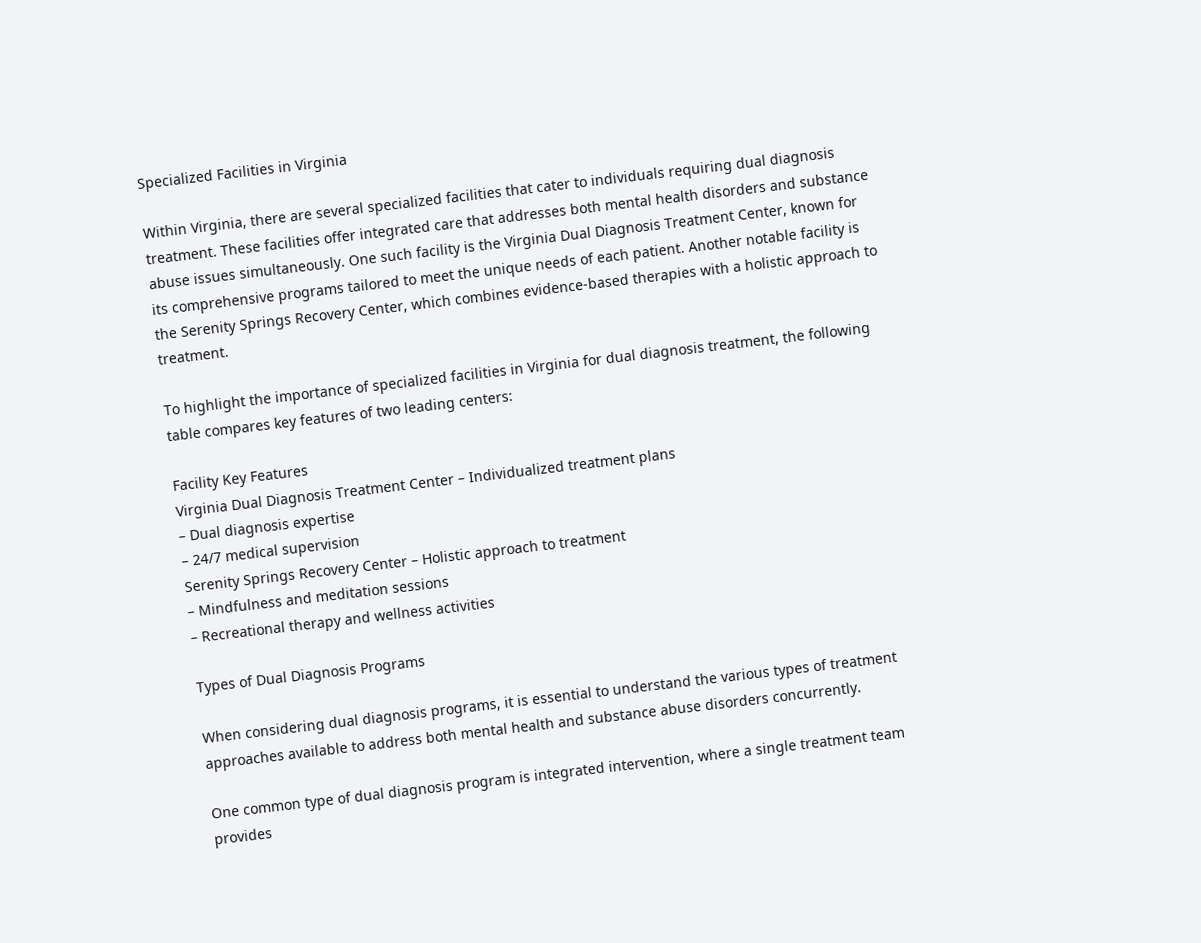Specialized Facilities in Virginia

Within Virginia, there are several specialized facilities that cater to individuals requiring dual diagnosis treatment. These facilities offer integrated care that addresses both mental health disorders and substance abuse issues simultaneously. One such facility is the Virginia Dual Diagnosis Treatment Center, known for its comprehensive programs tailored to meet the unique needs of each patient. Another notable facility is the Serenity Springs Recovery Center, which combines evidence-based therapies with a holistic approach to treatment.

To highlight the importance of specialized facilities in Virginia for dual diagnosis treatment, the following table compares key features of two leading centers:

Facility Key Features
Virginia Dual Diagnosis Treatment Center – Individualized treatment plans
– Dual diagnosis expertise
– 24/7 medical supervision
Serenity Springs Recovery Center – Holistic approach to treatment
– Mindfulness and meditation sessions
– Recreational therapy and wellness activities

Types of Dual Diagnosis Programs

When considering dual diagnosis programs, it is essential to understand the various types of treatment approaches available to address both mental health and substance abuse disorders concurrently.

One common type of dual diagnosis program is integrated intervention, where a single treatment team provides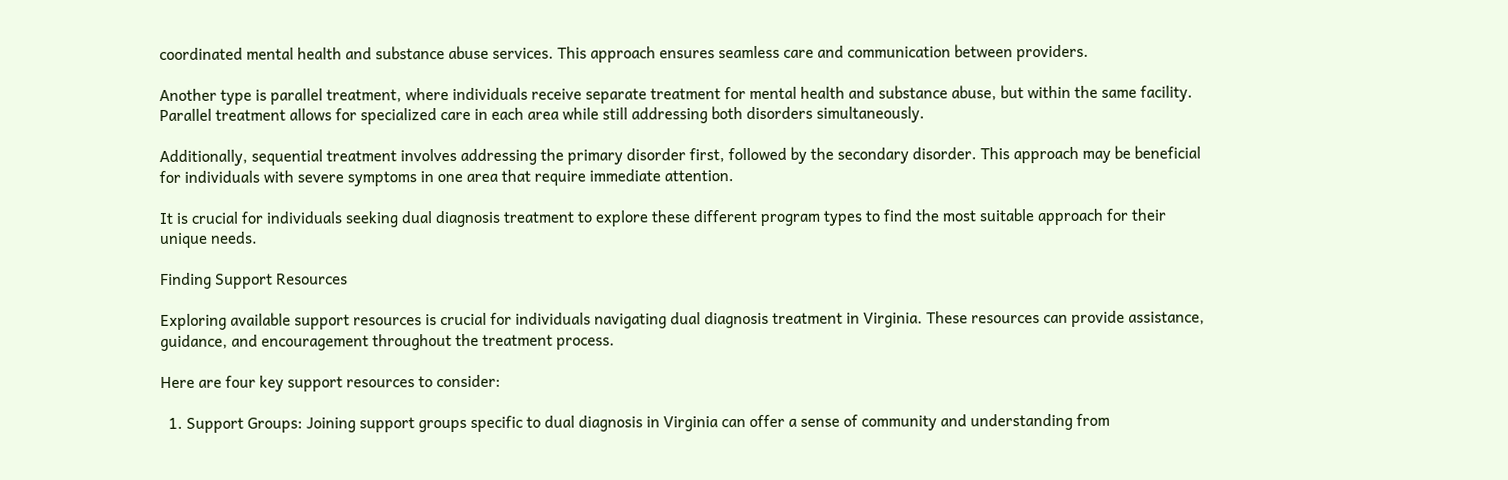coordinated mental health and substance abuse services. This approach ensures seamless care and communication between providers.

Another type is parallel treatment, where individuals receive separate treatment for mental health and substance abuse, but within the same facility. Parallel treatment allows for specialized care in each area while still addressing both disorders simultaneously.

Additionally, sequential treatment involves addressing the primary disorder first, followed by the secondary disorder. This approach may be beneficial for individuals with severe symptoms in one area that require immediate attention.

It is crucial for individuals seeking dual diagnosis treatment to explore these different program types to find the most suitable approach for their unique needs.

Finding Support Resources

Exploring available support resources is crucial for individuals navigating dual diagnosis treatment in Virginia. These resources can provide assistance, guidance, and encouragement throughout the treatment process.

Here are four key support resources to consider:

  1. Support Groups: Joining support groups specific to dual diagnosis in Virginia can offer a sense of community and understanding from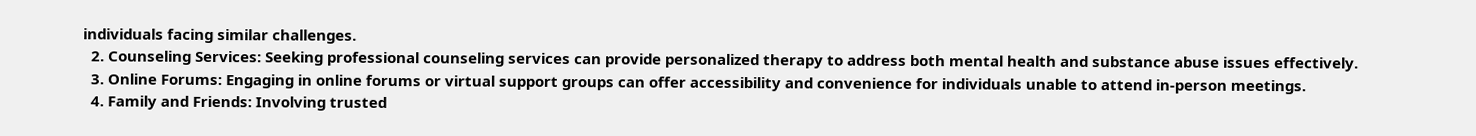individuals facing similar challenges.
  2. Counseling Services: Seeking professional counseling services can provide personalized therapy to address both mental health and substance abuse issues effectively.
  3. Online Forums: Engaging in online forums or virtual support groups can offer accessibility and convenience for individuals unable to attend in-person meetings.
  4. Family and Friends: Involving trusted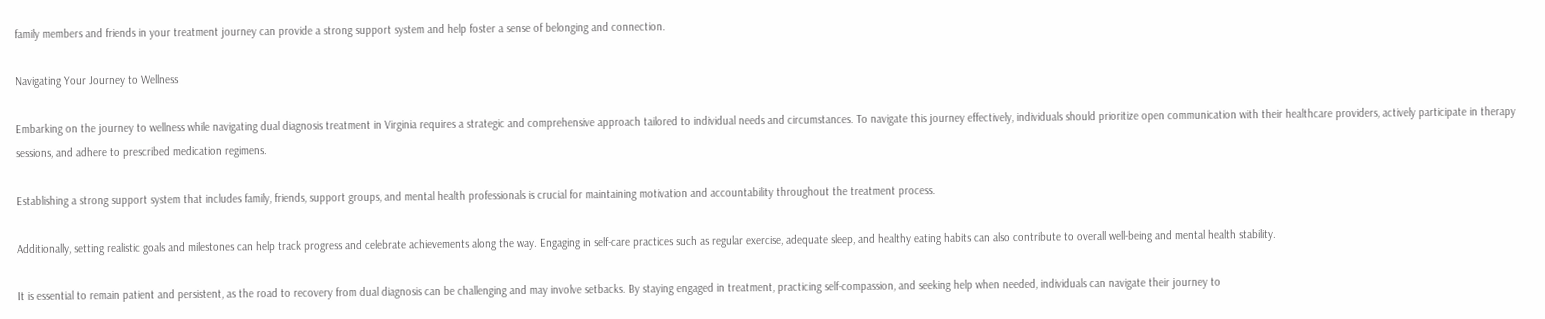family members and friends in your treatment journey can provide a strong support system and help foster a sense of belonging and connection.

Navigating Your Journey to Wellness

Embarking on the journey to wellness while navigating dual diagnosis treatment in Virginia requires a strategic and comprehensive approach tailored to individual needs and circumstances. To navigate this journey effectively, individuals should prioritize open communication with their healthcare providers, actively participate in therapy sessions, and adhere to prescribed medication regimens.

Establishing a strong support system that includes family, friends, support groups, and mental health professionals is crucial for maintaining motivation and accountability throughout the treatment process.

Additionally, setting realistic goals and milestones can help track progress and celebrate achievements along the way. Engaging in self-care practices such as regular exercise, adequate sleep, and healthy eating habits can also contribute to overall well-being and mental health stability.

It is essential to remain patient and persistent, as the road to recovery from dual diagnosis can be challenging and may involve setbacks. By staying engaged in treatment, practicing self-compassion, and seeking help when needed, individuals can navigate their journey to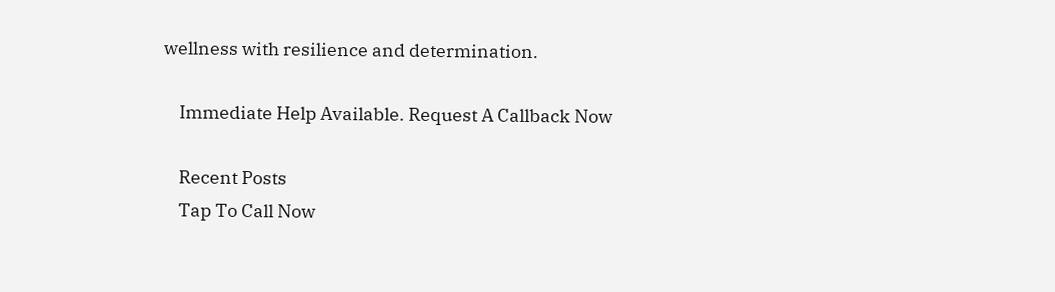wellness with resilience and determination.

    Immediate Help Available. Request A Callback Now

    Recent Posts
    Tap To Call Now